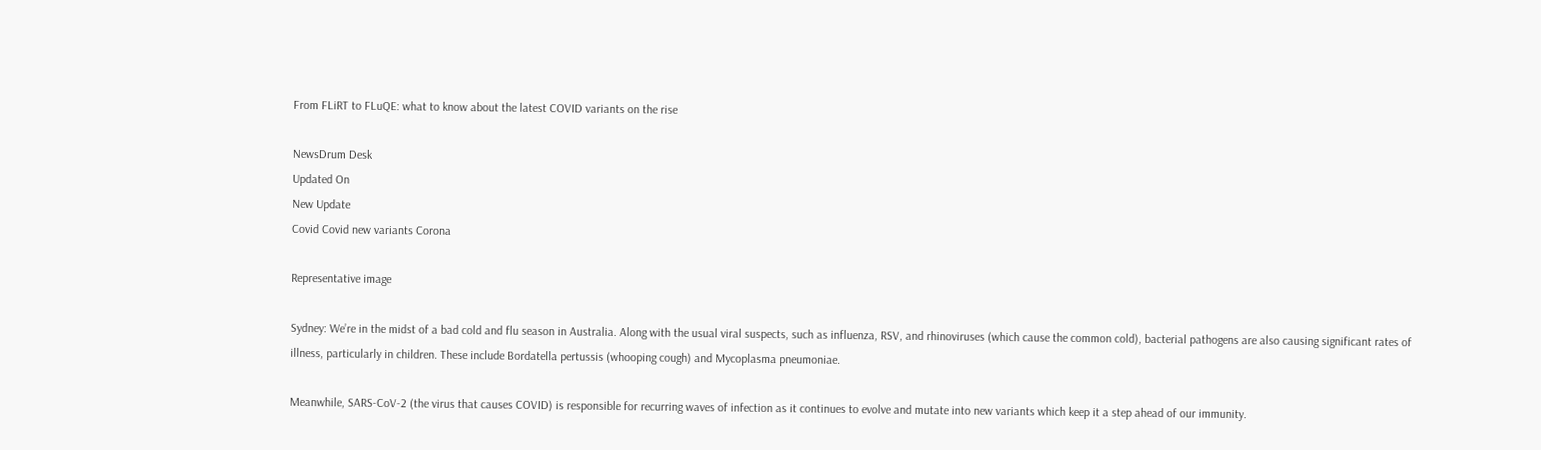From FLiRT to FLuQE: what to know about the latest COVID variants on the rise

NewsDrum Desk
Updated On
New Update
Covid Covid new variants Corona

Representative image

Sydney: We’re in the midst of a bad cold and flu season in Australia. Along with the usual viral suspects, such as influenza, RSV, and rhinoviruses (which cause the common cold), bacterial pathogens are also causing significant rates of illness, particularly in children. These include Bordatella pertussis (whooping cough) and Mycoplasma pneumoniae.

Meanwhile, SARS-CoV-2 (the virus that causes COVID) is responsible for recurring waves of infection as it continues to evolve and mutate into new variants which keep it a step ahead of our immunity.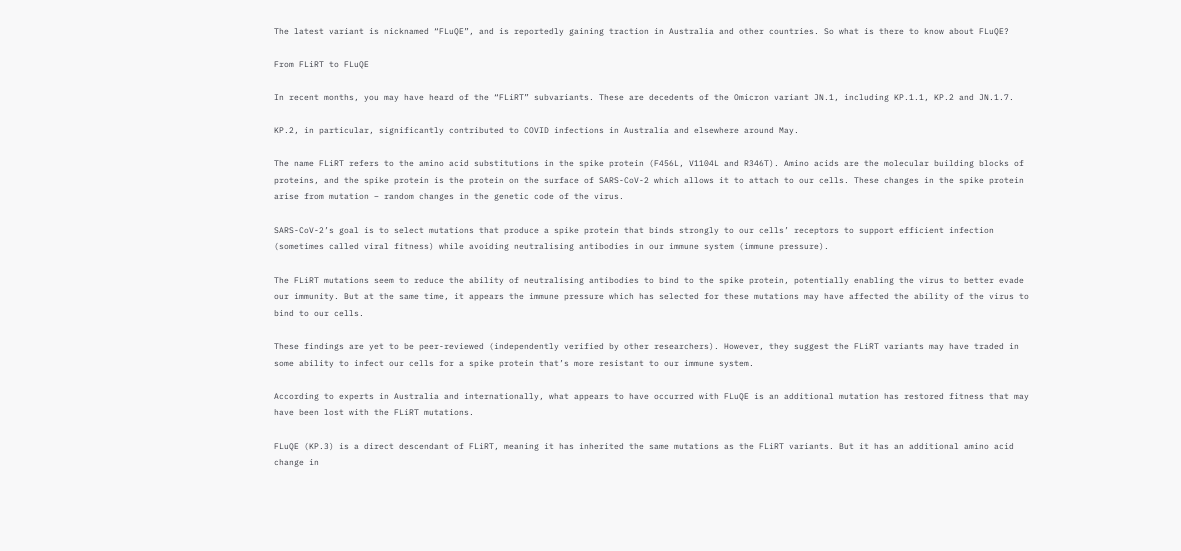The latest variant is nicknamed “FLuQE”, and is reportedly gaining traction in Australia and other countries. So what is there to know about FLuQE?

From FLiRT to FLuQE

In recent months, you may have heard of the “FLiRT” subvariants. These are decedents of the Omicron variant JN.1, including KP.1.1, KP.2 and JN.1.7.

KP.2, in particular, significantly contributed to COVID infections in Australia and elsewhere around May.

The name FLiRT refers to the amino acid substitutions in the spike protein (F456L, V1104L and R346T). Amino acids are the molecular building blocks of proteins, and the spike protein is the protein on the surface of SARS-CoV-2 which allows it to attach to our cells. These changes in the spike protein arise from mutation – random changes in the genetic code of the virus.

SARS-CoV-2’s goal is to select mutations that produce a spike protein that binds strongly to our cells’ receptors to support efficient infection (sometimes called viral fitness) while avoiding neutralising antibodies in our immune system (immune pressure).

The FLiRT mutations seem to reduce the ability of neutralising antibodies to bind to the spike protein, potentially enabling the virus to better evade our immunity. But at the same time, it appears the immune pressure which has selected for these mutations may have affected the ability of the virus to bind to our cells.

These findings are yet to be peer-reviewed (independently verified by other researchers). However, they suggest the FLiRT variants may have traded in some ability to infect our cells for a spike protein that’s more resistant to our immune system.

According to experts in Australia and internationally, what appears to have occurred with FLuQE is an additional mutation has restored fitness that may have been lost with the FLiRT mutations.

FLuQE (KP.3) is a direct descendant of FLiRT, meaning it has inherited the same mutations as the FLiRT variants. But it has an additional amino acid change in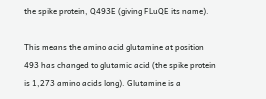the spike protein, Q493E (giving FLuQE its name).

This means the amino acid glutamine at position 493 has changed to glutamic acid (the spike protein is 1,273 amino acids long). Glutamine is a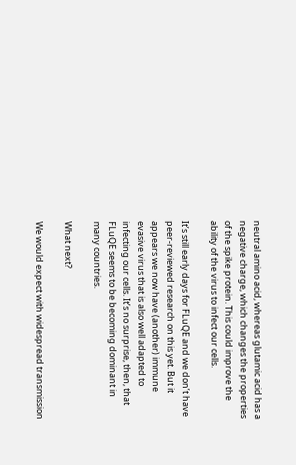neutral amino acid, whereas glutamic acid has a negative charge, which changes the properties of the spike protein. This could improve the ability of the virus to infect our cells.

It’s still early days for FLuQE and we don’t have peer-reviewed research on this yet. But it appears we now have (another) immune evasive virus that is also well adapted to infecting our cells. It’s no surprise, then, that FLuQE seems to be becoming dominant in many countries.

What next?

We would expect with widespread transmission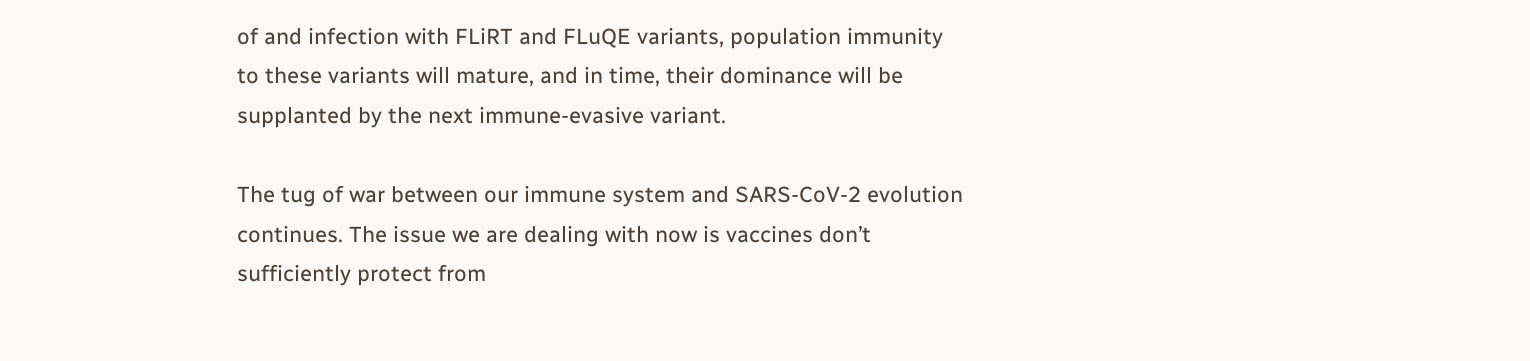of and infection with FLiRT and FLuQE variants, population immunity to these variants will mature, and in time, their dominance will be supplanted by the next immune-evasive variant.

The tug of war between our immune system and SARS-CoV-2 evolution continues. The issue we are dealing with now is vaccines don’t sufficiently protect from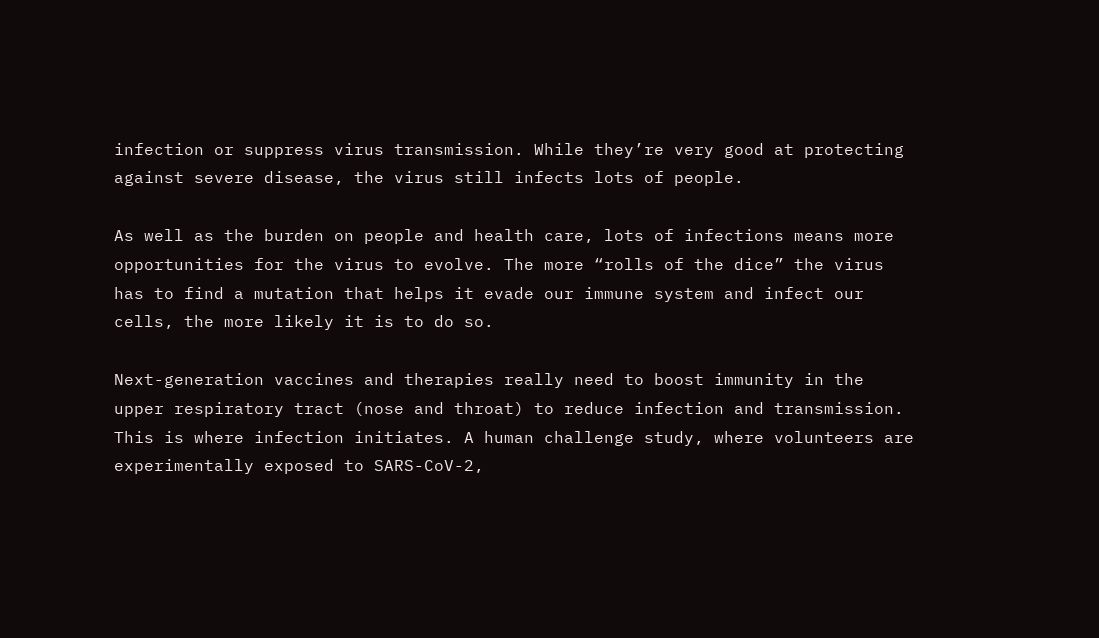infection or suppress virus transmission. While they’re very good at protecting against severe disease, the virus still infects lots of people.

As well as the burden on people and health care, lots of infections means more opportunities for the virus to evolve. The more “rolls of the dice” the virus has to find a mutation that helps it evade our immune system and infect our cells, the more likely it is to do so.

Next-generation vaccines and therapies really need to boost immunity in the upper respiratory tract (nose and throat) to reduce infection and transmission. This is where infection initiates. A human challenge study, where volunteers are experimentally exposed to SARS-CoV-2,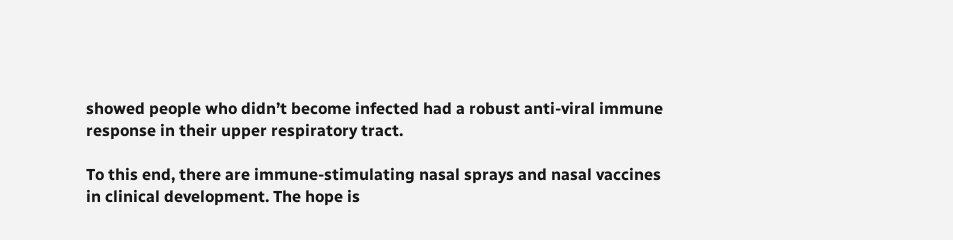showed people who didn’t become infected had a robust anti-viral immune response in their upper respiratory tract.

To this end, there are immune-stimulating nasal sprays and nasal vaccines in clinical development. The hope is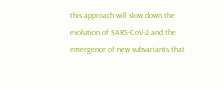this approach will slow down the evolution of SARS-CoV-2 and the emergence of new subvariants that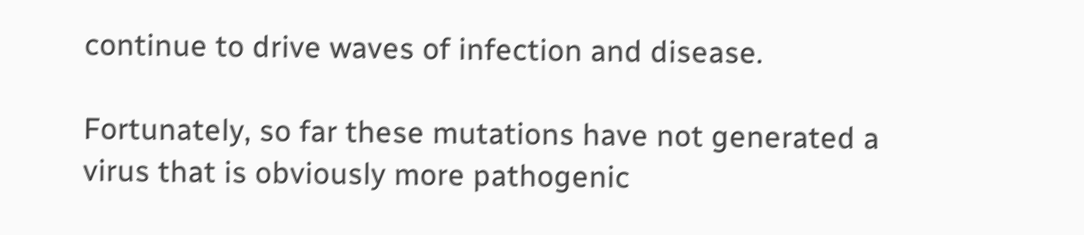continue to drive waves of infection and disease.

Fortunately, so far these mutations have not generated a virus that is obviously more pathogenic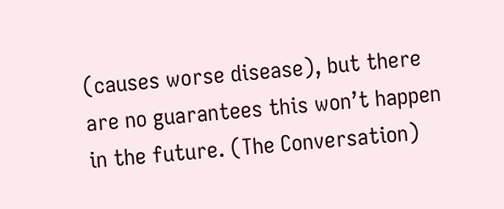(causes worse disease), but there are no guarantees this won’t happen in the future. (The Conversation)